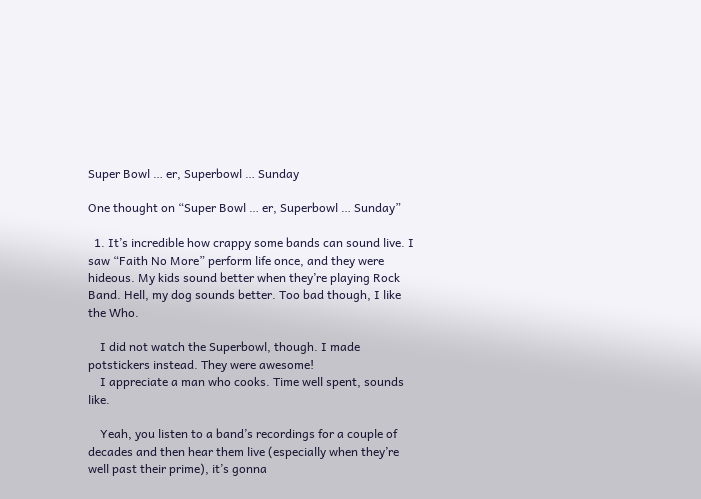Super Bowl … er, Superbowl … Sunday

One thought on “Super Bowl … er, Superbowl … Sunday”

  1. It’s incredible how crappy some bands can sound live. I saw “Faith No More” perform life once, and they were hideous. My kids sound better when they’re playing Rock Band. Hell, my dog sounds better. Too bad though, I like the Who.

    I did not watch the Superbowl, though. I made potstickers instead. They were awesome!
    I appreciate a man who cooks. Time well spent, sounds like.

    Yeah, you listen to a band’s recordings for a couple of decades and then hear them live (especially when they’re well past their prime), it’s gonna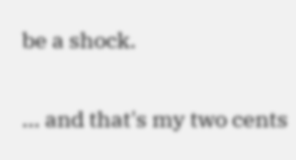be a shock.

... and that's my two cents